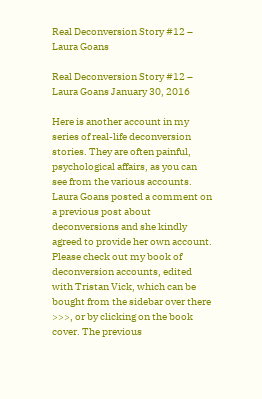Real Deconversion Story #12 – Laura Goans

Real Deconversion Story #12 – Laura Goans January 30, 2016

Here is another account in my series of real-life deconversion stories. They are often painful, psychological affairs, as you can see from the various accounts. Laura Goans posted a comment on a previous post about deconversions and she kindly agreed to provide her own account. Please check out my book of deconversion accounts, edited with Tristan Vick, which can be bought from the sidebar over there >>>, or by clicking on the book cover. The previous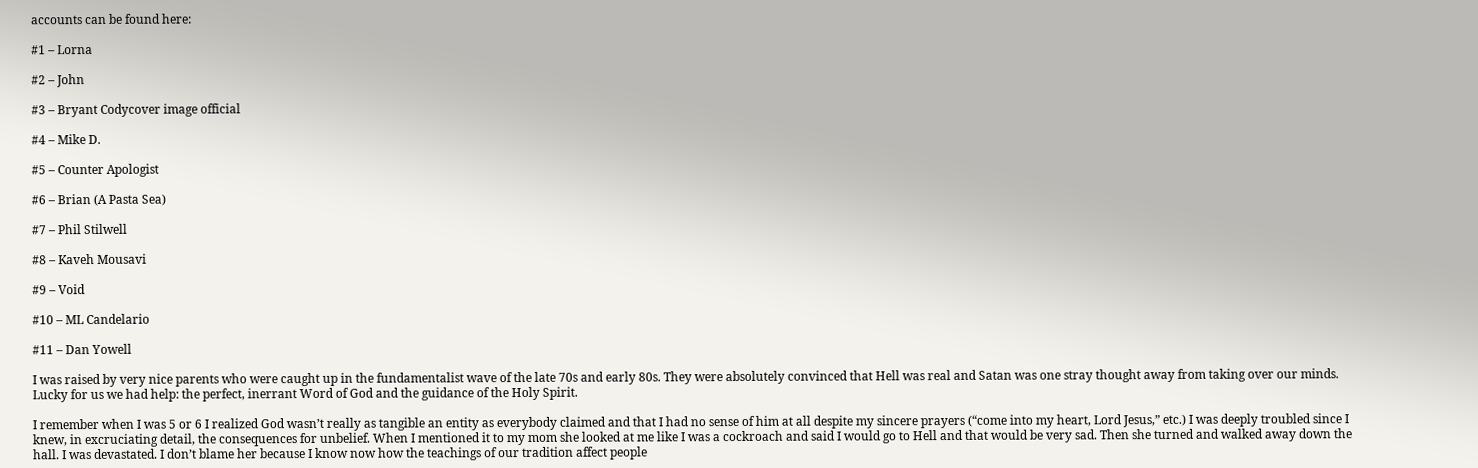accounts can be found here:

#1 – Lorna

#2 – John

#3 – Bryant Codycover image official

#4 – Mike D.

#5 – Counter Apologist

#6 – Brian (A Pasta Sea)

#7 – Phil Stilwell

#8 – Kaveh Mousavi

#9 – Void

#10 – ML Candelario

#11 – Dan Yowell

I was raised by very nice parents who were caught up in the fundamentalist wave of the late 70s and early 80s. They were absolutely convinced that Hell was real and Satan was one stray thought away from taking over our minds. Lucky for us we had help: the perfect, inerrant Word of God and the guidance of the Holy Spirit.

I remember when I was 5 or 6 I realized God wasn’t really as tangible an entity as everybody claimed and that I had no sense of him at all despite my sincere prayers (“come into my heart, Lord Jesus,” etc.) I was deeply troubled since I knew, in excruciating detail, the consequences for unbelief. When I mentioned it to my mom she looked at me like I was a cockroach and said I would go to Hell and that would be very sad. Then she turned and walked away down the hall. I was devastated. I don’t blame her because I know now how the teachings of our tradition affect people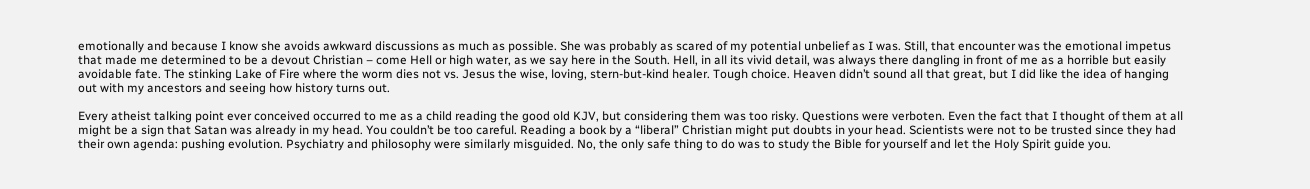emotionally and because I know she avoids awkward discussions as much as possible. She was probably as scared of my potential unbelief as I was. Still, that encounter was the emotional impetus that made me determined to be a devout Christian – come Hell or high water, as we say here in the South. Hell, in all its vivid detail, was always there dangling in front of me as a horrible but easily avoidable fate. The stinking Lake of Fire where the worm dies not vs. Jesus the wise, loving, stern-but-kind healer. Tough choice. Heaven didn’t sound all that great, but I did like the idea of hanging out with my ancestors and seeing how history turns out.

Every atheist talking point ever conceived occurred to me as a child reading the good old KJV, but considering them was too risky. Questions were verboten. Even the fact that I thought of them at all might be a sign that Satan was already in my head. You couldn’t be too careful. Reading a book by a “liberal” Christian might put doubts in your head. Scientists were not to be trusted since they had their own agenda: pushing evolution. Psychiatry and philosophy were similarly misguided. No, the only safe thing to do was to study the Bible for yourself and let the Holy Spirit guide you.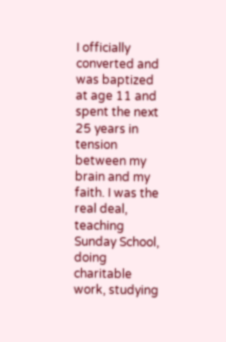I officially converted and was baptized at age 11 and spent the next 25 years in tension between my brain and my faith. I was the real deal, teaching Sunday School, doing charitable work, studying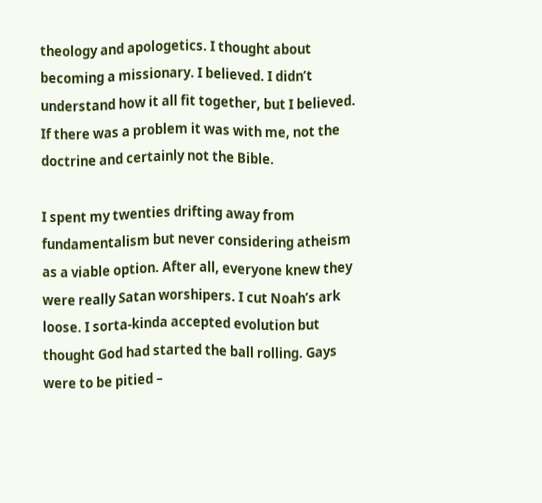theology and apologetics. I thought about becoming a missionary. I believed. I didn’t understand how it all fit together, but I believed. If there was a problem it was with me, not the doctrine and certainly not the Bible.

I spent my twenties drifting away from fundamentalism but never considering atheism as a viable option. After all, everyone knew they were really Satan worshipers. I cut Noah’s ark loose. I sorta-kinda accepted evolution but thought God had started the ball rolling. Gays were to be pitied –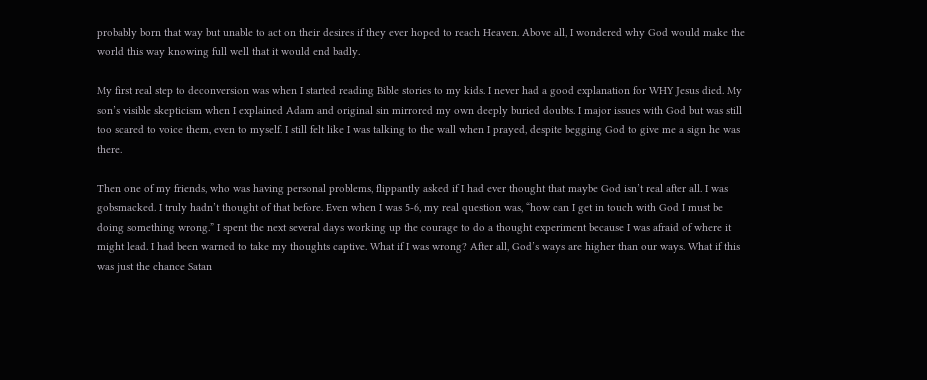probably born that way but unable to act on their desires if they ever hoped to reach Heaven. Above all, I wondered why God would make the world this way knowing full well that it would end badly.

My first real step to deconversion was when I started reading Bible stories to my kids. I never had a good explanation for WHY Jesus died. My son’s visible skepticism when I explained Adam and original sin mirrored my own deeply buried doubts. I major issues with God but was still too scared to voice them, even to myself. I still felt like I was talking to the wall when I prayed, despite begging God to give me a sign he was there.

Then one of my friends, who was having personal problems, flippantly asked if I had ever thought that maybe God isn’t real after all. I was gobsmacked. I truly hadn’t thought of that before. Even when I was 5-6, my real question was, “how can I get in touch with God I must be doing something wrong.” I spent the next several days working up the courage to do a thought experiment because I was afraid of where it might lead. I had been warned to take my thoughts captive. What if I was wrong? After all, God’s ways are higher than our ways. What if this was just the chance Satan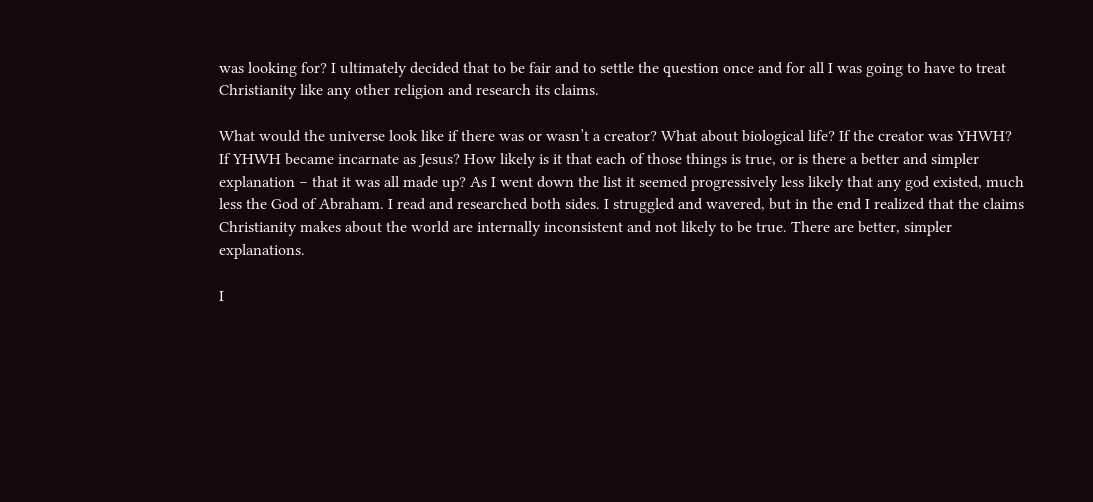was looking for? I ultimately decided that to be fair and to settle the question once and for all I was going to have to treat Christianity like any other religion and research its claims.

What would the universe look like if there was or wasn’t a creator? What about biological life? If the creator was YHWH? If YHWH became incarnate as Jesus? How likely is it that each of those things is true, or is there a better and simpler explanation – that it was all made up? As I went down the list it seemed progressively less likely that any god existed, much less the God of Abraham. I read and researched both sides. I struggled and wavered, but in the end I realized that the claims Christianity makes about the world are internally inconsistent and not likely to be true. There are better, simpler explanations.

I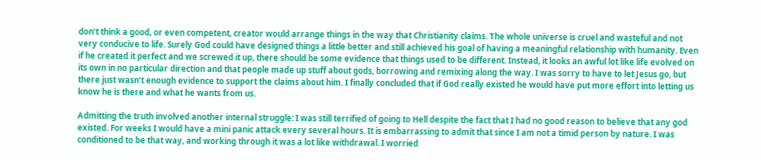don’t think a good, or even competent, creator would arrange things in the way that Christianity claims. The whole universe is cruel and wasteful and not very conducive to life. Surely God could have designed things a little better and still achieved his goal of having a meaningful relationship with humanity. Even if he created it perfect and we screwed it up, there should be some evidence that things used to be different. Instead, it looks an awful lot like life evolved on its own in no particular direction and that people made up stuff about gods, borrowing and remixing along the way. I was sorry to have to let Jesus go, but there just wasn’t enough evidence to support the claims about him. I finally concluded that if God really existed he would have put more effort into letting us know he is there and what he wants from us.

Admitting the truth involved another internal struggle: I was still terrified of going to Hell despite the fact that I had no good reason to believe that any god existed. For weeks I would have a mini panic attack every several hours. It is embarrassing to admit that since I am not a timid person by nature. I was conditioned to be that way, and working through it was a lot like withdrawal. I worried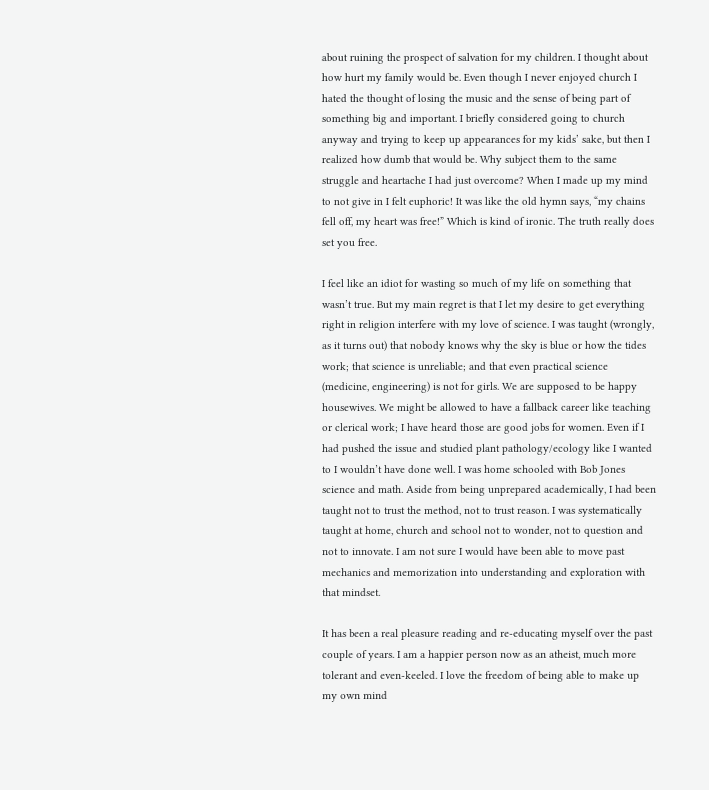about ruining the prospect of salvation for my children. I thought about how hurt my family would be. Even though I never enjoyed church I hated the thought of losing the music and the sense of being part of something big and important. I briefly considered going to church anyway and trying to keep up appearances for my kids’ sake, but then I realized how dumb that would be. Why subject them to the same struggle and heartache I had just overcome? When I made up my mind to not give in I felt euphoric! It was like the old hymn says, “my chains fell off, my heart was free!” Which is kind of ironic. The truth really does set you free.

I feel like an idiot for wasting so much of my life on something that wasn’t true. But my main regret is that I let my desire to get everything right in religion interfere with my love of science. I was taught (wrongly, as it turns out) that nobody knows why the sky is blue or how the tides work; that science is unreliable; and that even practical science (medicine, engineering) is not for girls. We are supposed to be happy housewives. We might be allowed to have a fallback career like teaching or clerical work; I have heard those are good jobs for women. Even if I had pushed the issue and studied plant pathology/ecology like I wanted to I wouldn’t have done well. I was home schooled with Bob Jones science and math. Aside from being unprepared academically, I had been taught not to trust the method, not to trust reason. I was systematically taught at home, church and school not to wonder, not to question and not to innovate. I am not sure I would have been able to move past mechanics and memorization into understanding and exploration with that mindset.

It has been a real pleasure reading and re-educating myself over the past couple of years. I am a happier person now as an atheist, much more tolerant and even-keeled. I love the freedom of being able to make up my own mind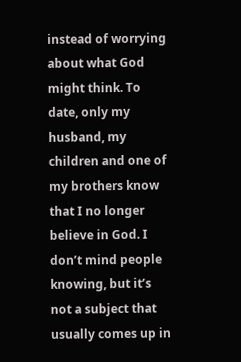instead of worrying about what God might think. To date, only my husband, my children and one of my brothers know that I no longer believe in God. I don’t mind people knowing, but it’s not a subject that usually comes up in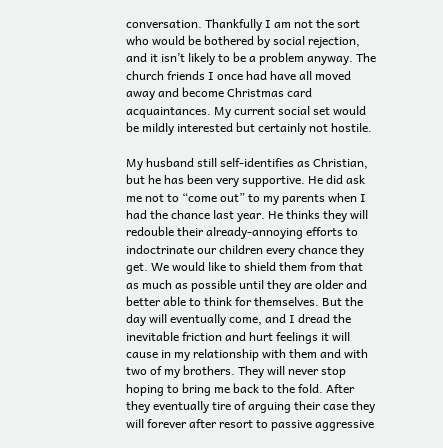conversation. Thankfully I am not the sort who would be bothered by social rejection, and it isn’t likely to be a problem anyway. The church friends I once had have all moved away and become Christmas card acquaintances. My current social set would be mildly interested but certainly not hostile.

My husband still self-identifies as Christian, but he has been very supportive. He did ask me not to “come out” to my parents when I had the chance last year. He thinks they will redouble their already-annoying efforts to indoctrinate our children every chance they get. We would like to shield them from that as much as possible until they are older and better able to think for themselves. But the day will eventually come, and I dread the inevitable friction and hurt feelings it will cause in my relationship with them and with two of my brothers. They will never stop hoping to bring me back to the fold. After they eventually tire of arguing their case they will forever after resort to passive aggressive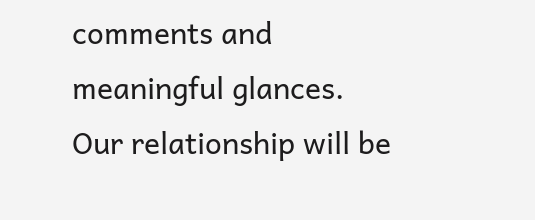comments and meaningful glances. Our relationship will be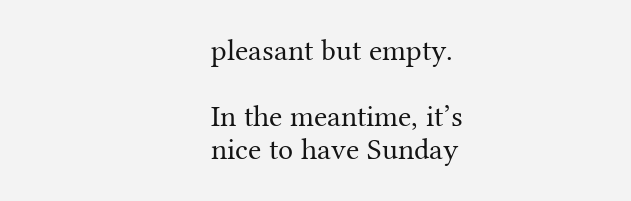pleasant but empty.

In the meantime, it’s nice to have Sunday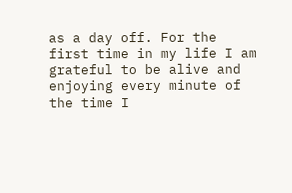as a day off. For the first time in my life I am grateful to be alive and enjoying every minute of the time I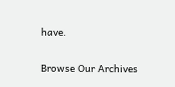have.


Browse Our Archives